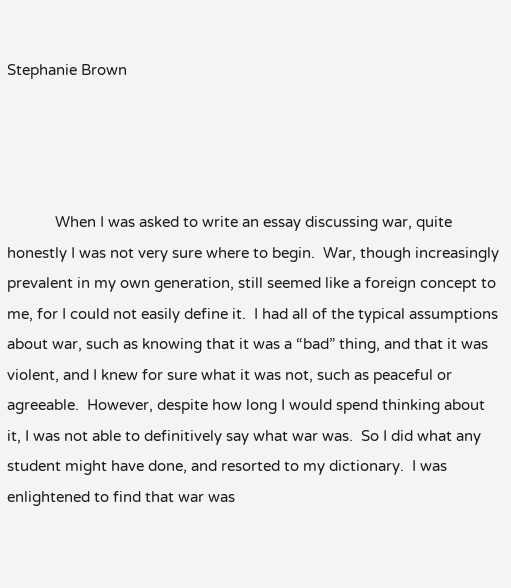Stephanie Brown




            When I was asked to write an essay discussing war, quite honestly I was not very sure where to begin.  War, though increasingly prevalent in my own generation, still seemed like a foreign concept to me, for I could not easily define it.  I had all of the typical assumptions about war, such as knowing that it was a “bad” thing, and that it was violent, and I knew for sure what it was not, such as peaceful or agreeable.  However, despite how long I would spend thinking about it, I was not able to definitively say what war was.  So I did what any student might have done, and resorted to my dictionary.  I was enlightened to find that war was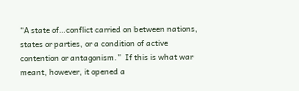“A state of…conflict carried on between nations, states or parties, or a condition of active contention or antagonism.”  If this is what war meant, however, it opened a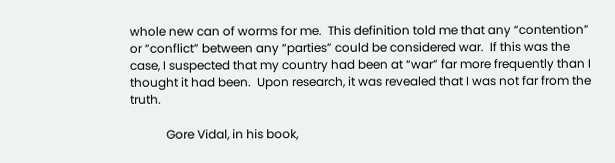whole new can of worms for me.  This definition told me that any “contention” or “conflict” between any “parties” could be considered war.  If this was the case, I suspected that my country had been at “war” far more frequently than I thought it had been.  Upon research, it was revealed that I was not far from the truth.

            Gore Vidal, in his book,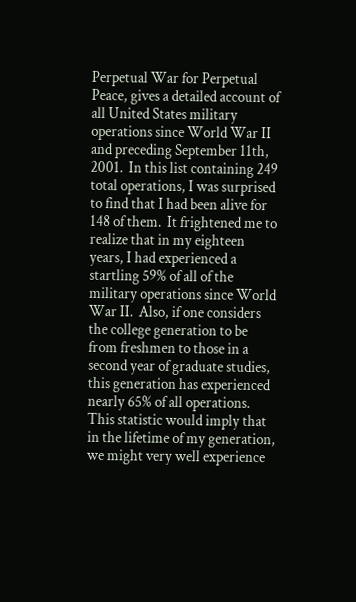Perpetual War for Perpetual Peace, gives a detailed account of all United States military operations since World War II and preceding September 11th, 2001.  In this list containing 249 total operations, I was surprised to find that I had been alive for 148 of them.  It frightened me to realize that in my eighteen years, I had experienced a startling 59% of all of the military operations since World War II.  Also, if one considers the college generation to be from freshmen to those in a second year of graduate studies, this generation has experienced nearly 65% of all operations.  This statistic would imply that in the lifetime of my generation, we might very well experience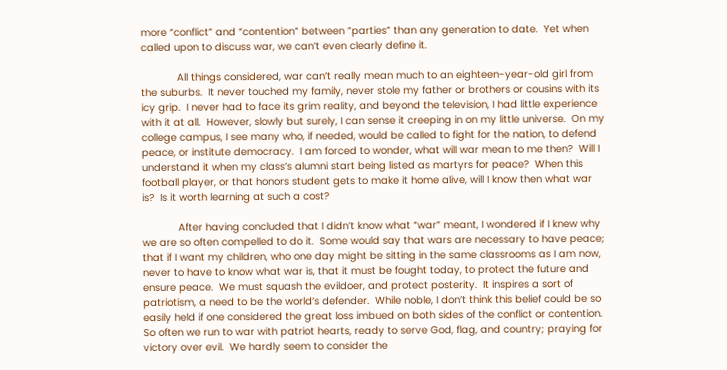more “conflict” and “contention” between ”parties” than any generation to date.  Yet when called upon to discuss war, we can’t even clearly define it.

            All things considered, war can’t really mean much to an eighteen-year-old girl from the suburbs.  It never touched my family, never stole my father or brothers or cousins with its icy grip.  I never had to face its grim reality, and beyond the television, I had little experience with it at all.  However, slowly but surely, I can sense it creeping in on my little universe.  On my college campus, I see many who, if needed, would be called to fight for the nation, to defend peace, or institute democracy.  I am forced to wonder, what will war mean to me then?  Will I understand it when my class’s alumni start being listed as martyrs for peace?  When this football player, or that honors student gets to make it home alive, will I know then what war is?  Is it worth learning at such a cost?

            After having concluded that I didn’t know what “war” meant, I wondered if I knew why we are so often compelled to do it.  Some would say that wars are necessary to have peace; that if I want my children, who one day might be sitting in the same classrooms as I am now, never to have to know what war is, that it must be fought today, to protect the future and ensure peace.  We must squash the evildoer, and protect posterity.  It inspires a sort of patriotism, a need to be the world’s defender.  While noble, I don’t think this belief could be so easily held if one considered the great loss imbued on both sides of the conflict or contention.  So often we run to war with patriot hearts, ready to serve God, flag, and country; praying for victory over evil.  We hardly seem to consider the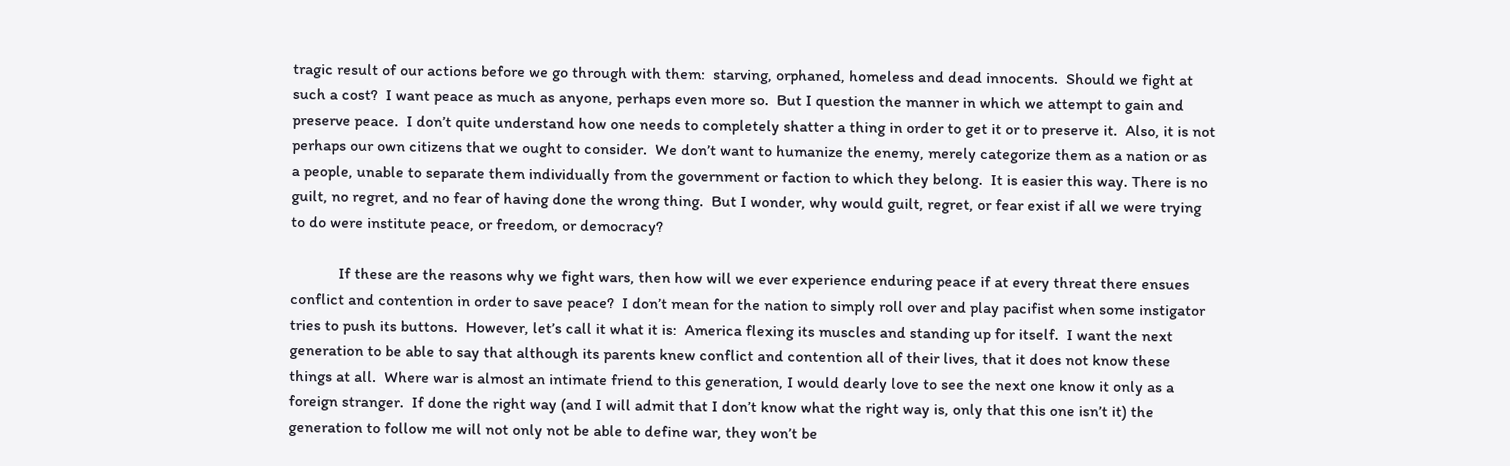tragic result of our actions before we go through with them:  starving, orphaned, homeless and dead innocents.  Should we fight at such a cost?  I want peace as much as anyone, perhaps even more so.  But I question the manner in which we attempt to gain and preserve peace.  I don’t quite understand how one needs to completely shatter a thing in order to get it or to preserve it.  Also, it is not perhaps our own citizens that we ought to consider.  We don’t want to humanize the enemy, merely categorize them as a nation or as a people, unable to separate them individually from the government or faction to which they belong.  It is easier this way. There is no guilt, no regret, and no fear of having done the wrong thing.  But I wonder, why would guilt, regret, or fear exist if all we were trying to do were institute peace, or freedom, or democracy?

            If these are the reasons why we fight wars, then how will we ever experience enduring peace if at every threat there ensues conflict and contention in order to save peace?  I don’t mean for the nation to simply roll over and play pacifist when some instigator tries to push its buttons.  However, let’s call it what it is:  America flexing its muscles and standing up for itself.  I want the next generation to be able to say that although its parents knew conflict and contention all of their lives, that it does not know these things at all.  Where war is almost an intimate friend to this generation, I would dearly love to see the next one know it only as a foreign stranger.  If done the right way (and I will admit that I don’t know what the right way is, only that this one isn’t it) the generation to follow me will not only not be able to define war, they won’t be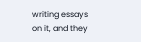writing essays on it, and they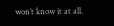won’t know it at all.